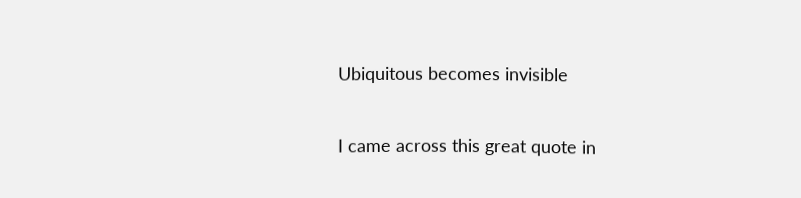Ubiquitous becomes invisible

I came across this great quote in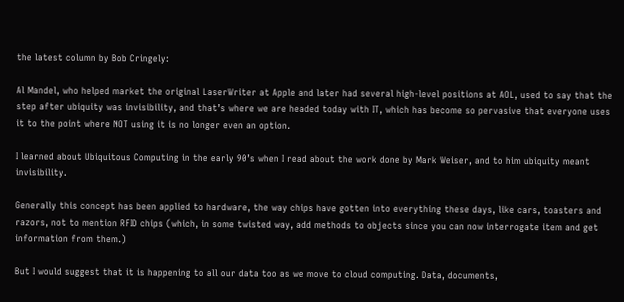the latest column by Bob Cringely:

Al Mandel, who helped market the original LaserWriter at Apple and later had several high-level positions at AOL, used to say that the step after ubiquity was invisibility, and that’s where we are headed today with IT, which has become so pervasive that everyone uses it to the point where NOT using it is no longer even an option.

I learned about Ubiquitous Computing in the early 90’s when I read about the work done by Mark Weiser, and to him ubiquity meant invisibility.

Generally this concept has been applied to hardware, the way chips have gotten into everything these days, like cars, toasters and razors, not to mention RFID chips (which, in some twisted way, add methods to objects since you can now interrogate item and get information from them.)

But I would suggest that it is happening to all our data too as we move to cloud computing. Data, documents,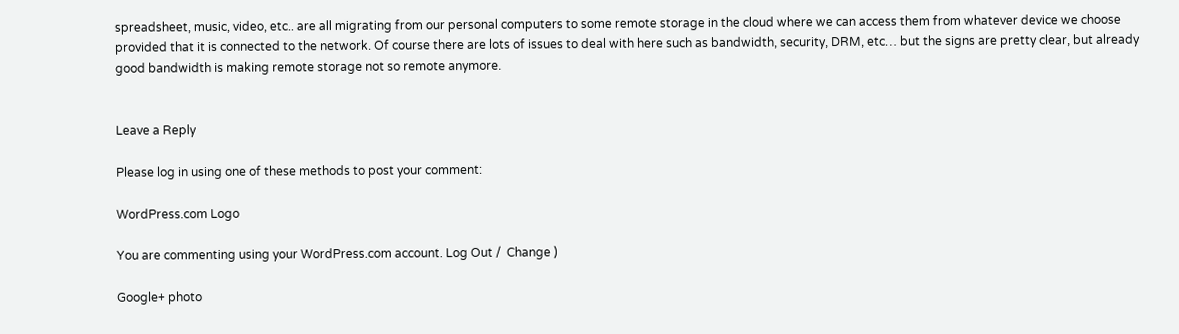spreadsheet, music, video, etc.. are all migrating from our personal computers to some remote storage in the cloud where we can access them from whatever device we choose provided that it is connected to the network. Of course there are lots of issues to deal with here such as bandwidth, security, DRM, etc… but the signs are pretty clear, but already good bandwidth is making remote storage not so remote anymore.


Leave a Reply

Please log in using one of these methods to post your comment:

WordPress.com Logo

You are commenting using your WordPress.com account. Log Out /  Change )

Google+ photo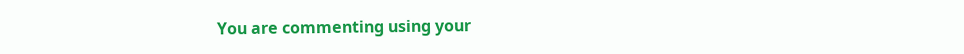You are commenting using your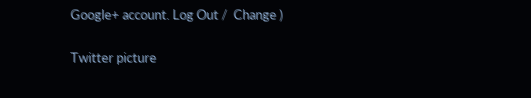Google+ account. Log Out /  Change )

Twitter picture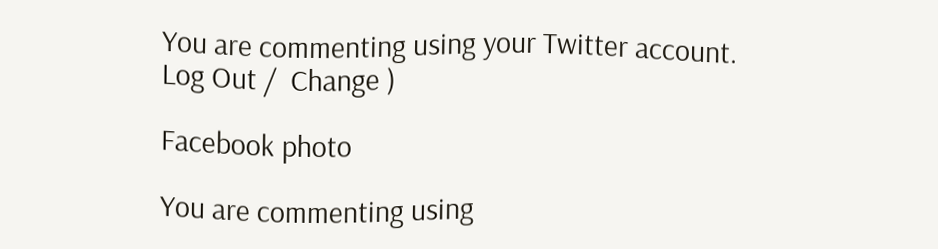You are commenting using your Twitter account. Log Out /  Change )

Facebook photo

You are commenting using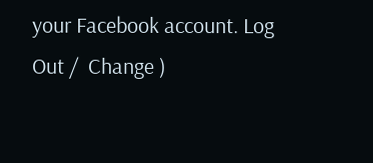your Facebook account. Log Out /  Change )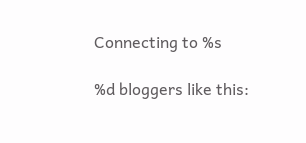Connecting to %s

%d bloggers like this: